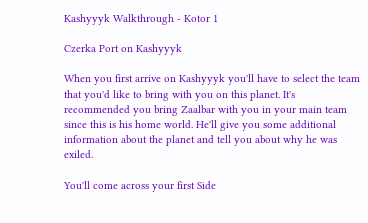Kashyyyk Walkthrough - Kotor 1

Czerka Port on Kashyyyk

When you first arrive on Kashyyyk you'll have to select the team that you'd like to bring with you on this planet. It's recommended you bring Zaalbar with you in your main team since this is his home world. He'll give you some additional information about the planet and tell you about why he was exiled.

You'll come across your first Side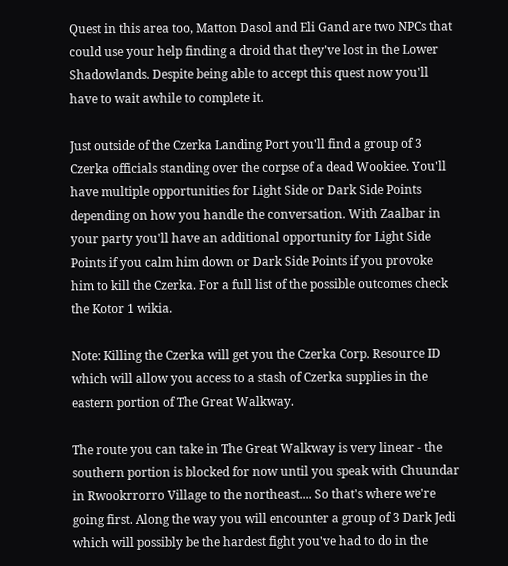Quest in this area too, Matton Dasol and Eli Gand are two NPCs that could use your help finding a droid that they've lost in the Lower Shadowlands. Despite being able to accept this quest now you'll have to wait awhile to complete it.

Just outside of the Czerka Landing Port you'll find a group of 3 Czerka officials standing over the corpse of a dead Wookiee. You'll have multiple opportunities for Light Side or Dark Side Points depending on how you handle the conversation. With Zaalbar in your party you'll have an additional opportunity for Light Side Points if you calm him down or Dark Side Points if you provoke him to kill the Czerka. For a full list of the possible outcomes check the Kotor 1 wikia.

Note: Killing the Czerka will get you the Czerka Corp. Resource ID which will allow you access to a stash of Czerka supplies in the eastern portion of The Great Walkway.

The route you can take in The Great Walkway is very linear - the southern portion is blocked for now until you speak with Chuundar in Rwookrrorro Village to the northeast.... So that's where we're going first. Along the way you will encounter a group of 3 Dark Jedi which will possibly be the hardest fight you've had to do in the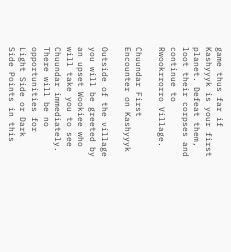game thus far if Kashyyyk is your first planet. Defeat them, loot their corpses and continue to Rwookrrorro Village.

Chuundar First Encounter on Kashyyyk

Outside of the village you will be greeted by an upset Wookiee who will take you to see Chuundar immediately. There will be no opportunities for Light Side or Dark Side Points in this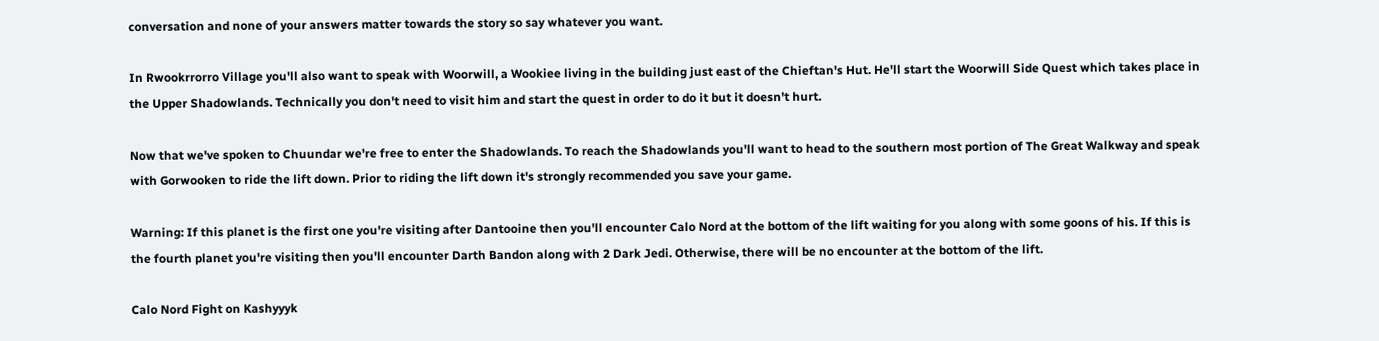conversation and none of your answers matter towards the story so say whatever you want.

In Rwookrrorro Village you'll also want to speak with Woorwill, a Wookiee living in the building just east of the Chieftan's Hut. He'll start the Woorwill Side Quest which takes place in the Upper Shadowlands. Technically you don't need to visit him and start the quest in order to do it but it doesn't hurt.

Now that we've spoken to Chuundar we're free to enter the Shadowlands. To reach the Shadowlands you'll want to head to the southern most portion of The Great Walkway and speak with Gorwooken to ride the lift down. Prior to riding the lift down it's strongly recommended you save your game.

Warning: If this planet is the first one you're visiting after Dantooine then you'll encounter Calo Nord at the bottom of the lift waiting for you along with some goons of his. If this is the fourth planet you're visiting then you'll encounter Darth Bandon along with 2 Dark Jedi. Otherwise, there will be no encounter at the bottom of the lift.

Calo Nord Fight on Kashyyyk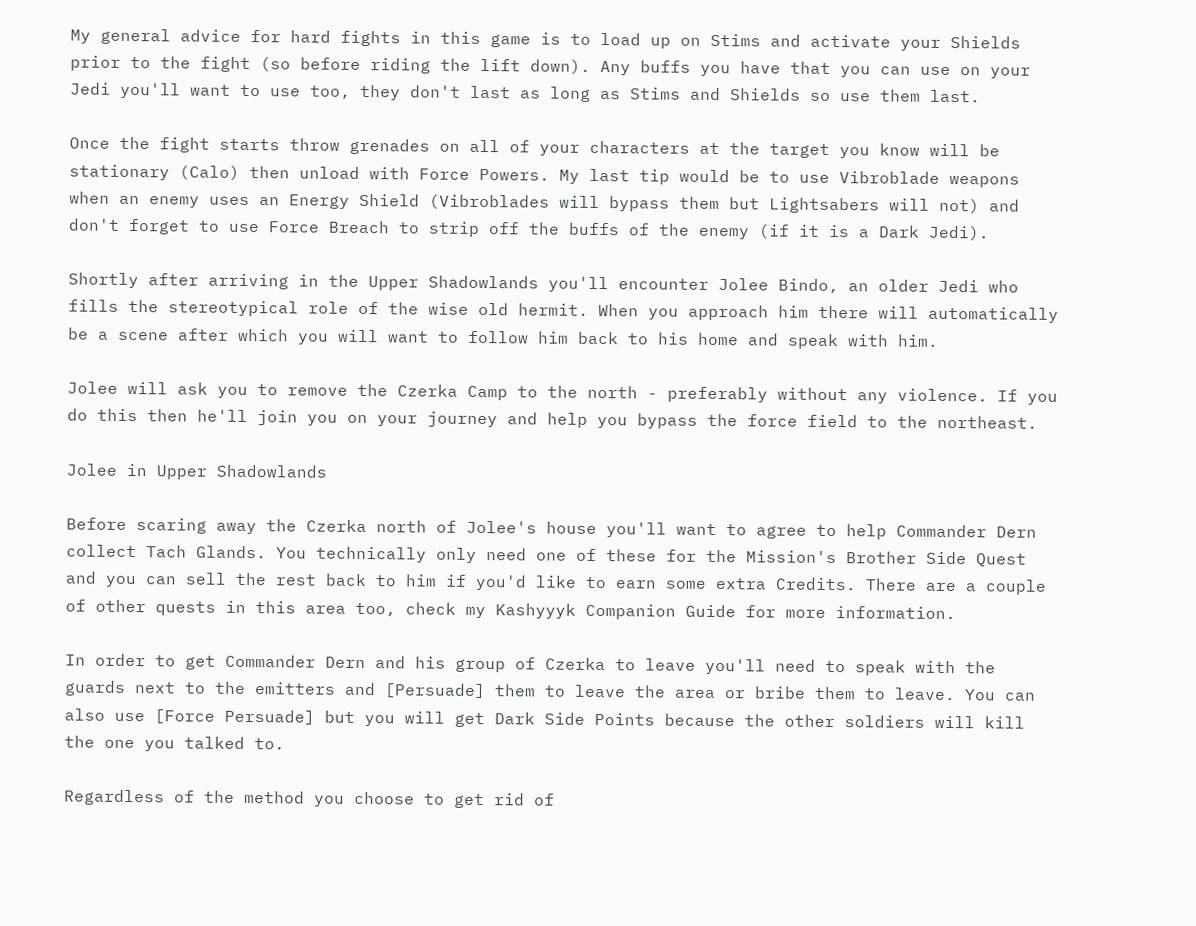My general advice for hard fights in this game is to load up on Stims and activate your Shields prior to the fight (so before riding the lift down). Any buffs you have that you can use on your Jedi you'll want to use too, they don't last as long as Stims and Shields so use them last.

Once the fight starts throw grenades on all of your characters at the target you know will be stationary (Calo) then unload with Force Powers. My last tip would be to use Vibroblade weapons when an enemy uses an Energy Shield (Vibroblades will bypass them but Lightsabers will not) and don't forget to use Force Breach to strip off the buffs of the enemy (if it is a Dark Jedi).

Shortly after arriving in the Upper Shadowlands you'll encounter Jolee Bindo, an older Jedi who fills the stereotypical role of the wise old hermit. When you approach him there will automatically be a scene after which you will want to follow him back to his home and speak with him.

Jolee will ask you to remove the Czerka Camp to the north - preferably without any violence. If you do this then he'll join you on your journey and help you bypass the force field to the northeast.

Jolee in Upper Shadowlands

Before scaring away the Czerka north of Jolee's house you'll want to agree to help Commander Dern collect Tach Glands. You technically only need one of these for the Mission's Brother Side Quest and you can sell the rest back to him if you'd like to earn some extra Credits. There are a couple of other quests in this area too, check my Kashyyyk Companion Guide for more information.

In order to get Commander Dern and his group of Czerka to leave you'll need to speak with the guards next to the emitters and [Persuade] them to leave the area or bribe them to leave. You can also use [Force Persuade] but you will get Dark Side Points because the other soldiers will kill the one you talked to.

Regardless of the method you choose to get rid of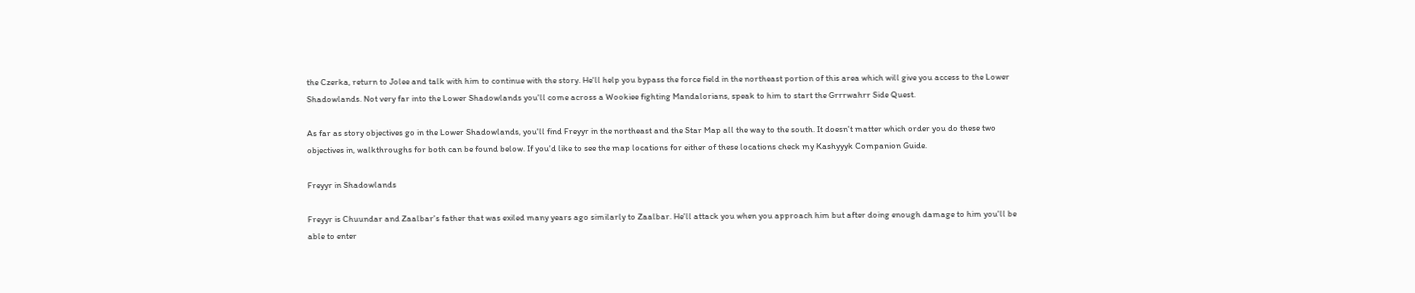the Czerka, return to Jolee and talk with him to continue with the story. He'll help you bypass the force field in the northeast portion of this area which will give you access to the Lower Shadowlands. Not very far into the Lower Shadowlands you'll come across a Wookiee fighting Mandalorians, speak to him to start the Grrrwahrr Side Quest.

As far as story objectives go in the Lower Shadowlands, you'll find Freyyr in the northeast and the Star Map all the way to the south. It doesn't matter which order you do these two objectives in, walkthroughs for both can be found below. If you'd like to see the map locations for either of these locations check my Kashyyyk Companion Guide.

Freyyr in Shadowlands

Freyyr is Chuundar and Zaalbar's father that was exiled many years ago similarly to Zaalbar. He'll attack you when you approach him but after doing enough damage to him you'll be able to enter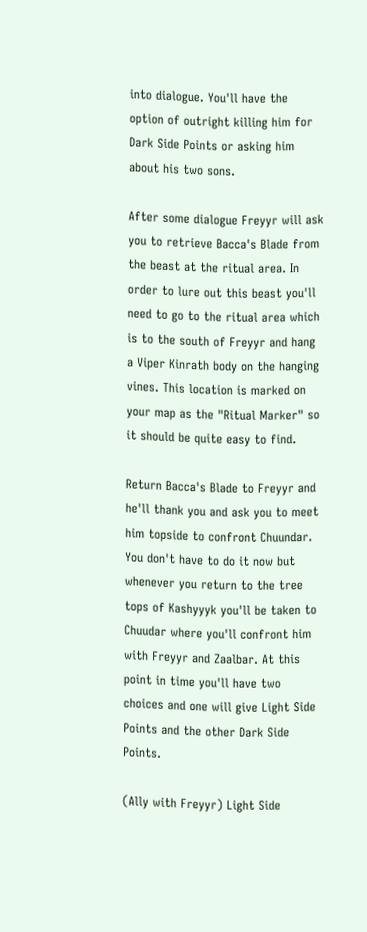into dialogue. You'll have the option of outright killing him for Dark Side Points or asking him about his two sons.

After some dialogue Freyyr will ask you to retrieve Bacca's Blade from the beast at the ritual area. In order to lure out this beast you'll need to go to the ritual area which is to the south of Freyyr and hang a Viper Kinrath body on the hanging vines. This location is marked on your map as the "Ritual Marker" so it should be quite easy to find.

Return Bacca's Blade to Freyyr and he'll thank you and ask you to meet him topside to confront Chuundar. You don't have to do it now but whenever you return to the tree tops of Kashyyyk you'll be taken to Chuudar where you'll confront him with Freyyr and Zaalbar. At this point in time you'll have two choices and one will give Light Side Points and the other Dark Side Points.

(Ally with Freyyr) Light Side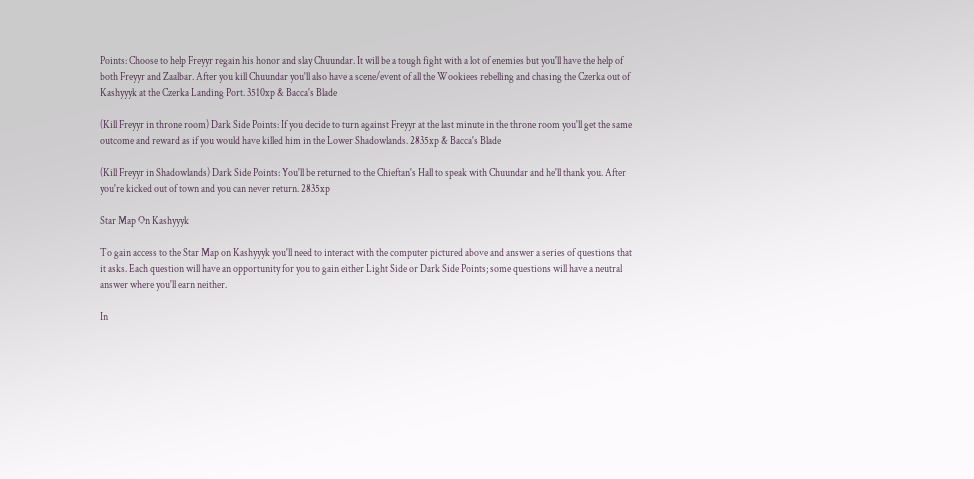Points: Choose to help Freyyr regain his honor and slay Chuundar. It will be a tough fight with a lot of enemies but you'll have the help of both Freyyr and Zaalbar. After you kill Chuundar you'll also have a scene/event of all the Wookiees rebelling and chasing the Czerka out of Kashyyyk at the Czerka Landing Port. 3510xp & Bacca's Blade

(Kill Freyyr in throne room) Dark Side Points: If you decide to turn against Freyyr at the last minute in the throne room you'll get the same outcome and reward as if you would have killed him in the Lower Shadowlands. 2835xp & Bacca's Blade

(Kill Freyyr in Shadowlands) Dark Side Points: You'll be returned to the Chieftan's Hall to speak with Chuundar and he'll thank you. After you're kicked out of town and you can never return. 2835xp

Star Map On Kashyyyk

To gain access to the Star Map on Kashyyyk you'll need to interact with the computer pictured above and answer a series of questions that it asks. Each question will have an opportunity for you to gain either Light Side or Dark Side Points; some questions will have a neutral answer where you'll earn neither.

In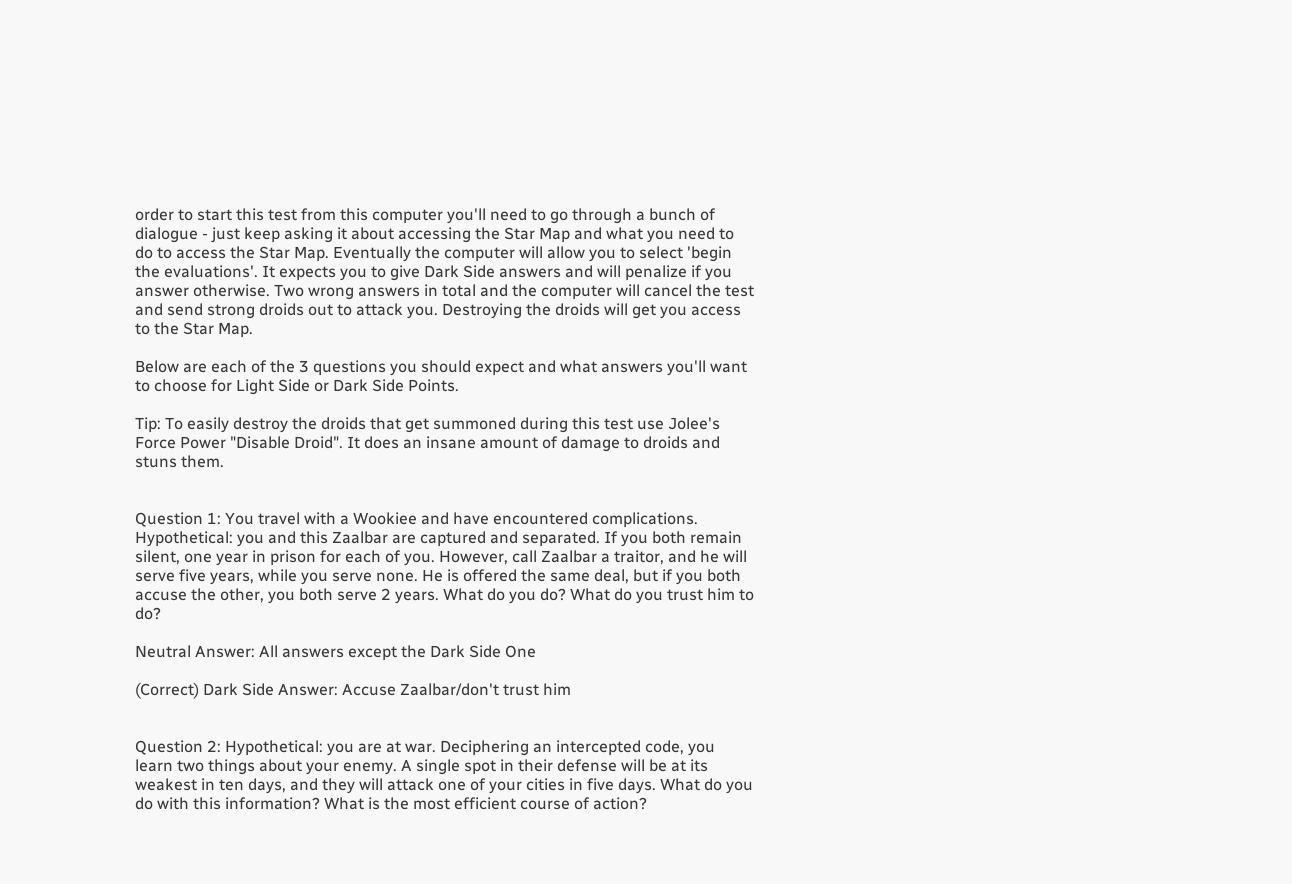order to start this test from this computer you'll need to go through a bunch of dialogue - just keep asking it about accessing the Star Map and what you need to do to access the Star Map. Eventually the computer will allow you to select 'begin the evaluations'. It expects you to give Dark Side answers and will penalize if you answer otherwise. Two wrong answers in total and the computer will cancel the test and send strong droids out to attack you. Destroying the droids will get you access to the Star Map.

Below are each of the 3 questions you should expect and what answers you'll want to choose for Light Side or Dark Side Points.

Tip: To easily destroy the droids that get summoned during this test use Jolee's Force Power "Disable Droid". It does an insane amount of damage to droids and stuns them.


Question 1: You travel with a Wookiee and have encountered complications. Hypothetical: you and this Zaalbar are captured and separated. If you both remain silent, one year in prison for each of you. However, call Zaalbar a traitor, and he will serve five years, while you serve none. He is offered the same deal, but if you both accuse the other, you both serve 2 years. What do you do? What do you trust him to do?

Neutral Answer: All answers except the Dark Side One

(Correct) Dark Side Answer: Accuse Zaalbar/don't trust him


Question 2: Hypothetical: you are at war. Deciphering an intercepted code, you learn two things about your enemy. A single spot in their defense will be at its weakest in ten days, and they will attack one of your cities in five days. What do you do with this information? What is the most efficient course of action?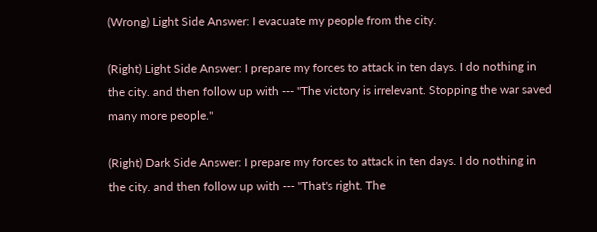(Wrong) Light Side Answer: I evacuate my people from the city.

(Right) Light Side Answer: I prepare my forces to attack in ten days. I do nothing in the city. and then follow up with --- "The victory is irrelevant. Stopping the war saved many more people."

(Right) Dark Side Answer: I prepare my forces to attack in ten days. I do nothing in the city. and then follow up with --- "That's right. The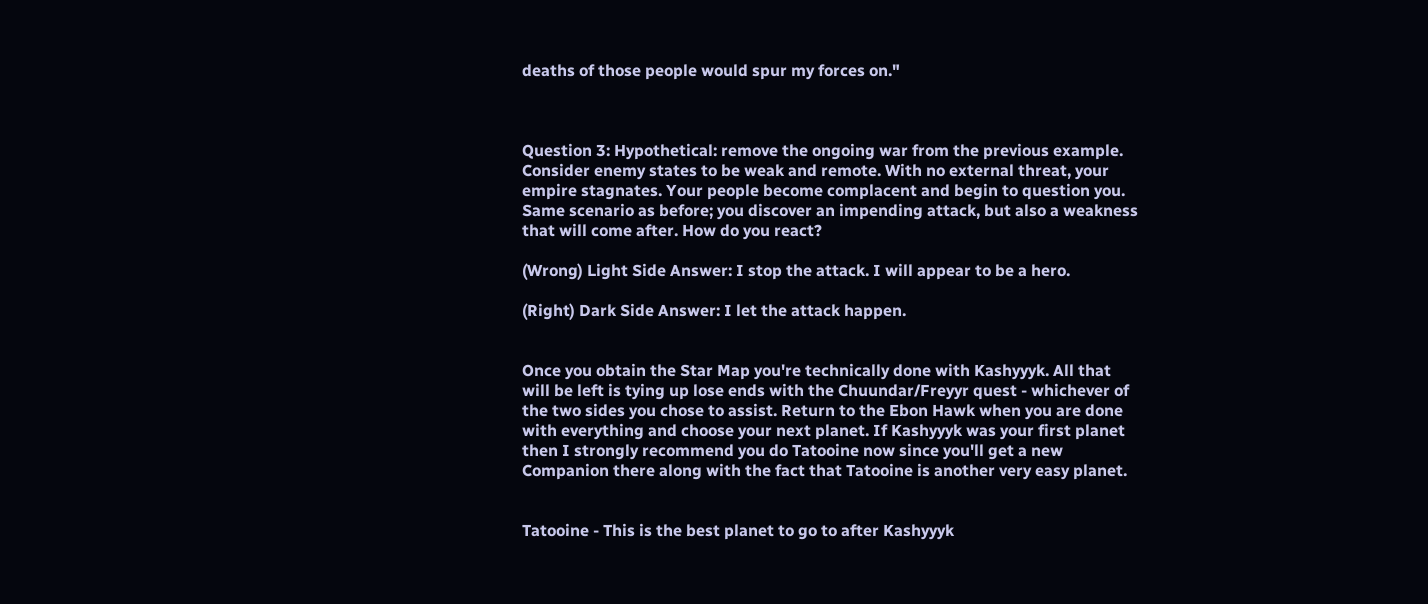deaths of those people would spur my forces on."



Question 3: Hypothetical: remove the ongoing war from the previous example. Consider enemy states to be weak and remote. With no external threat, your empire stagnates. Your people become complacent and begin to question you. Same scenario as before; you discover an impending attack, but also a weakness that will come after. How do you react?

(Wrong) Light Side Answer: I stop the attack. I will appear to be a hero.

(Right) Dark Side Answer: I let the attack happen.


Once you obtain the Star Map you're technically done with Kashyyyk. All that will be left is tying up lose ends with the Chuundar/Freyyr quest - whichever of the two sides you chose to assist. Return to the Ebon Hawk when you are done with everything and choose your next planet. If Kashyyyk was your first planet then I strongly recommend you do Tatooine now since you'll get a new Companion there along with the fact that Tatooine is another very easy planet.


Tatooine - This is the best planet to go to after Kashyyyk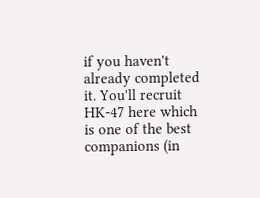if you haven't already completed it. You'll recruit HK-47 here which is one of the best companions (in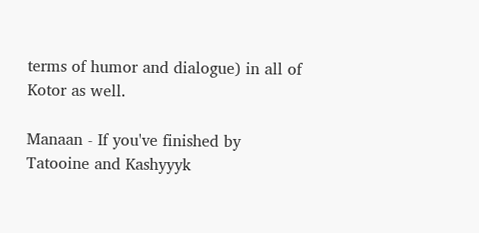terms of humor and dialogue) in all of Kotor as well.

Manaan - If you've finished by Tatooine and Kashyyyk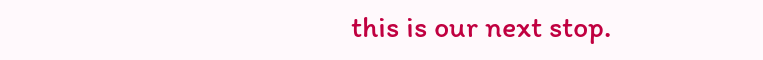this is our next stop.